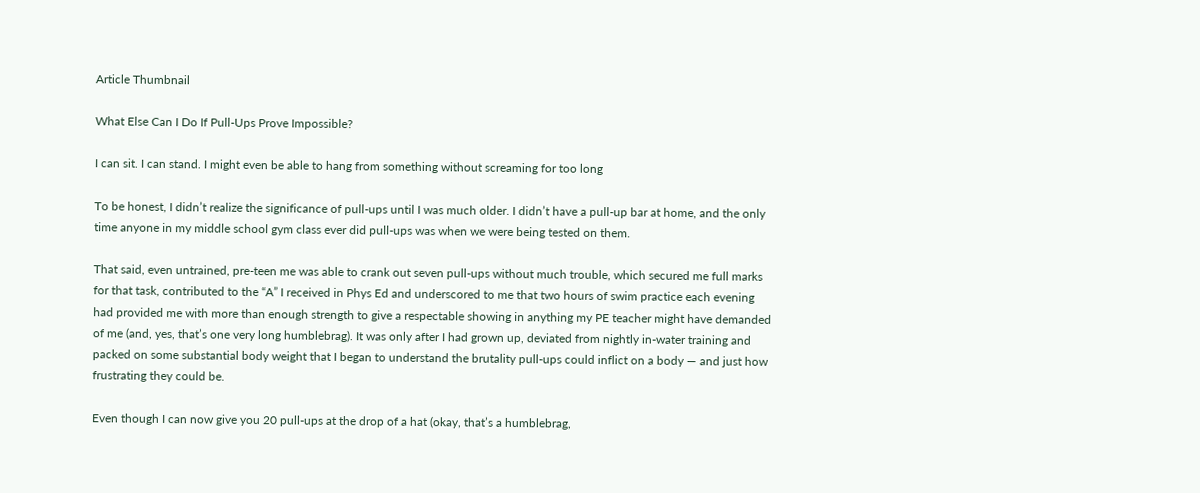Article Thumbnail

What Else Can I Do If Pull-Ups Prove Impossible?

I can sit. I can stand. I might even be able to hang from something without screaming for too long

To be honest, I didn’t realize the significance of pull-ups until I was much older. I didn’t have a pull-up bar at home, and the only time anyone in my middle school gym class ever did pull-ups was when we were being tested on them.

That said, even untrained, pre-teen me was able to crank out seven pull-ups without much trouble, which secured me full marks for that task, contributed to the “A” I received in Phys Ed and underscored to me that two hours of swim practice each evening had provided me with more than enough strength to give a respectable showing in anything my PE teacher might have demanded of me (and, yes, that’s one very long humblebrag). It was only after I had grown up, deviated from nightly in-water training and packed on some substantial body weight that I began to understand the brutality pull-ups could inflict on a body — and just how frustrating they could be.

Even though I can now give you 20 pull-ups at the drop of a hat (okay, that’s a humblebrag,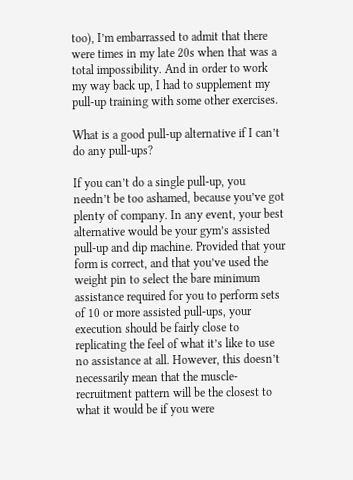too), I’m embarrassed to admit that there were times in my late 20s when that was a total impossibility. And in order to work my way back up, I had to supplement my pull-up training with some other exercises.

What is a good pull-up alternative if I can’t do any pull-ups?

If you can’t do a single pull-up, you needn’t be too ashamed, because you’ve got plenty of company. In any event, your best alternative would be your gym’s assisted pull-up and dip machine. Provided that your form is correct, and that you’ve used the weight pin to select the bare minimum assistance required for you to perform sets of 10 or more assisted pull-ups, your execution should be fairly close to replicating the feel of what it’s like to use no assistance at all. However, this doesn’t necessarily mean that the muscle-recruitment pattern will be the closest to what it would be if you were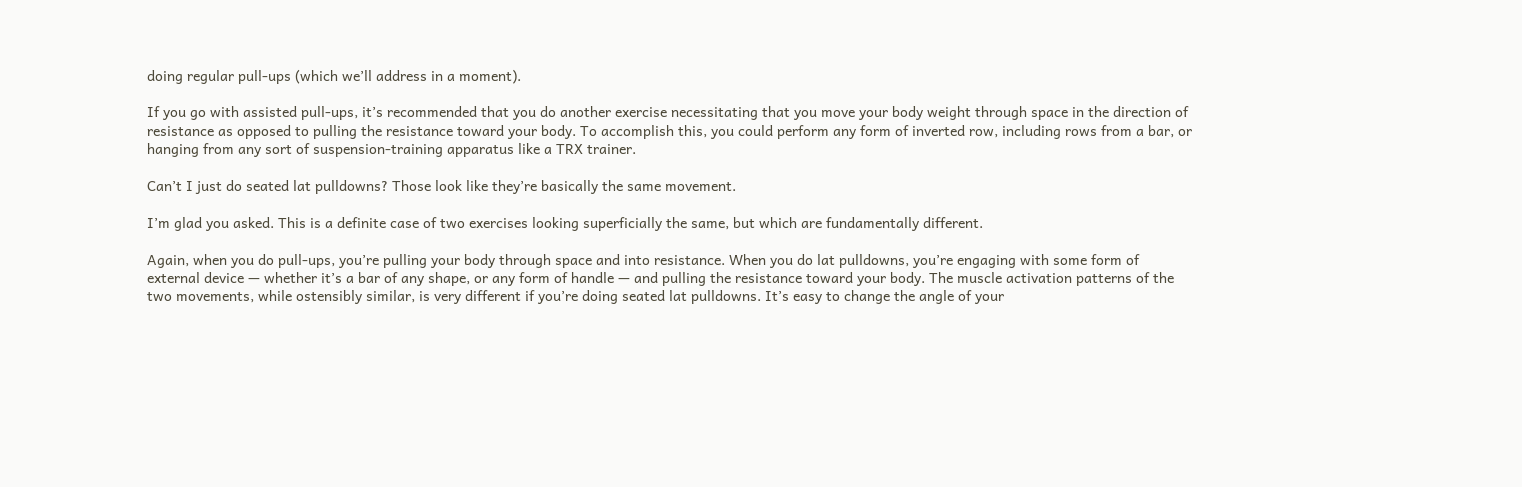doing regular pull-ups (which we’ll address in a moment).

If you go with assisted pull-ups, it’s recommended that you do another exercise necessitating that you move your body weight through space in the direction of resistance as opposed to pulling the resistance toward your body. To accomplish this, you could perform any form of inverted row, including rows from a bar, or hanging from any sort of suspension-training apparatus like a TRX trainer.

Can’t I just do seated lat pulldowns? Those look like they’re basically the same movement.

I’m glad you asked. This is a definite case of two exercises looking superficially the same, but which are fundamentally different.

Again, when you do pull-ups, you’re pulling your body through space and into resistance. When you do lat pulldowns, you’re engaging with some form of external device — whether it’s a bar of any shape, or any form of handle — and pulling the resistance toward your body. The muscle activation patterns of the two movements, while ostensibly similar, is very different if you’re doing seated lat pulldowns. It’s easy to change the angle of your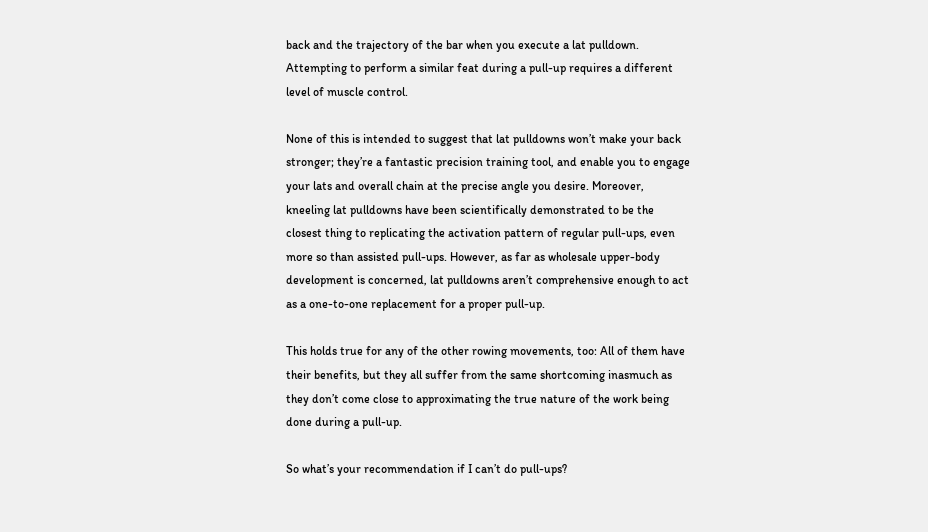back and the trajectory of the bar when you execute a lat pulldown. Attempting to perform a similar feat during a pull-up requires a different level of muscle control.

None of this is intended to suggest that lat pulldowns won’t make your back stronger; they’re a fantastic precision training tool, and enable you to engage your lats and overall chain at the precise angle you desire. Moreover, kneeling lat pulldowns have been scientifically demonstrated to be the closest thing to replicating the activation pattern of regular pull-ups, even more so than assisted pull-ups. However, as far as wholesale upper-body development is concerned, lat pulldowns aren’t comprehensive enough to act as a one-to-one replacement for a proper pull-up.

This holds true for any of the other rowing movements, too: All of them have their benefits, but they all suffer from the same shortcoming inasmuch as they don’t come close to approximating the true nature of the work being done during a pull-up.

So what’s your recommendation if I can’t do pull-ups?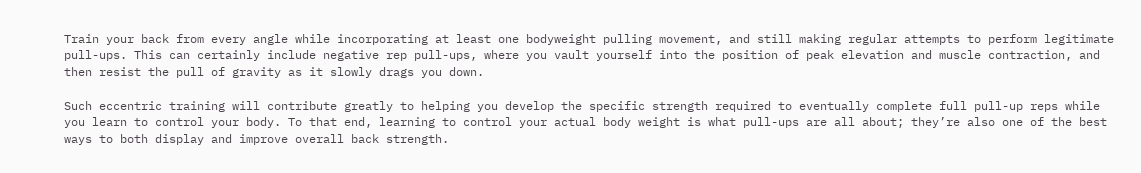Train your back from every angle while incorporating at least one bodyweight pulling movement, and still making regular attempts to perform legitimate pull-ups. This can certainly include negative rep pull-ups, where you vault yourself into the position of peak elevation and muscle contraction, and then resist the pull of gravity as it slowly drags you down.

Such eccentric training will contribute greatly to helping you develop the specific strength required to eventually complete full pull-up reps while you learn to control your body. To that end, learning to control your actual body weight is what pull-ups are all about; they’re also one of the best ways to both display and improve overall back strength.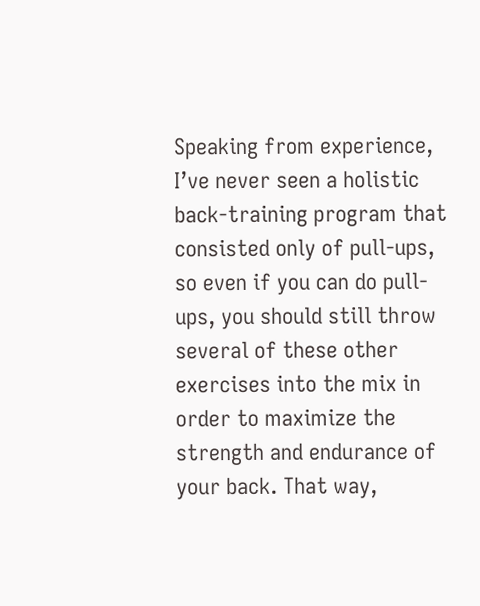Speaking from experience, I’ve never seen a holistic back-training program that consisted only of pull-ups, so even if you can do pull-ups, you should still throw several of these other exercises into the mix in order to maximize the strength and endurance of your back. That way,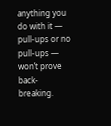anything you do with it — pull-ups or no pull-ups — won’t prove back-breaking.